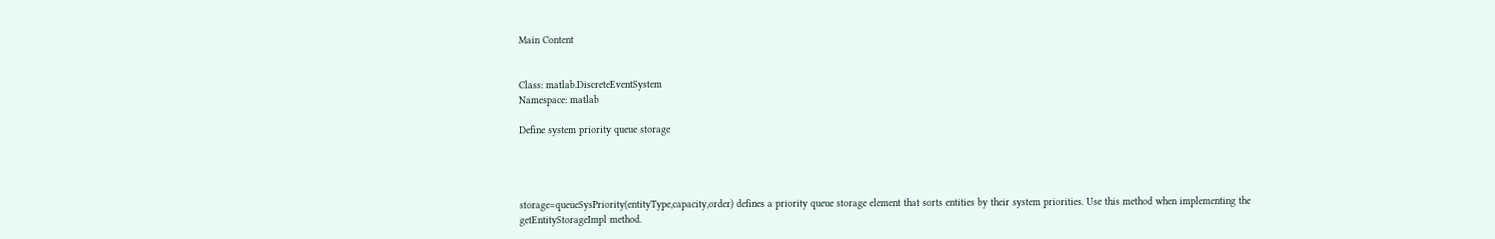Main Content


Class: matlab.DiscreteEventSystem
Namespace: matlab

Define system priority queue storage




storage=queueSysPriority(entityType,capacity,order) defines a priority queue storage element that sorts entities by their system priorities. Use this method when implementing the getEntityStorageImpl method.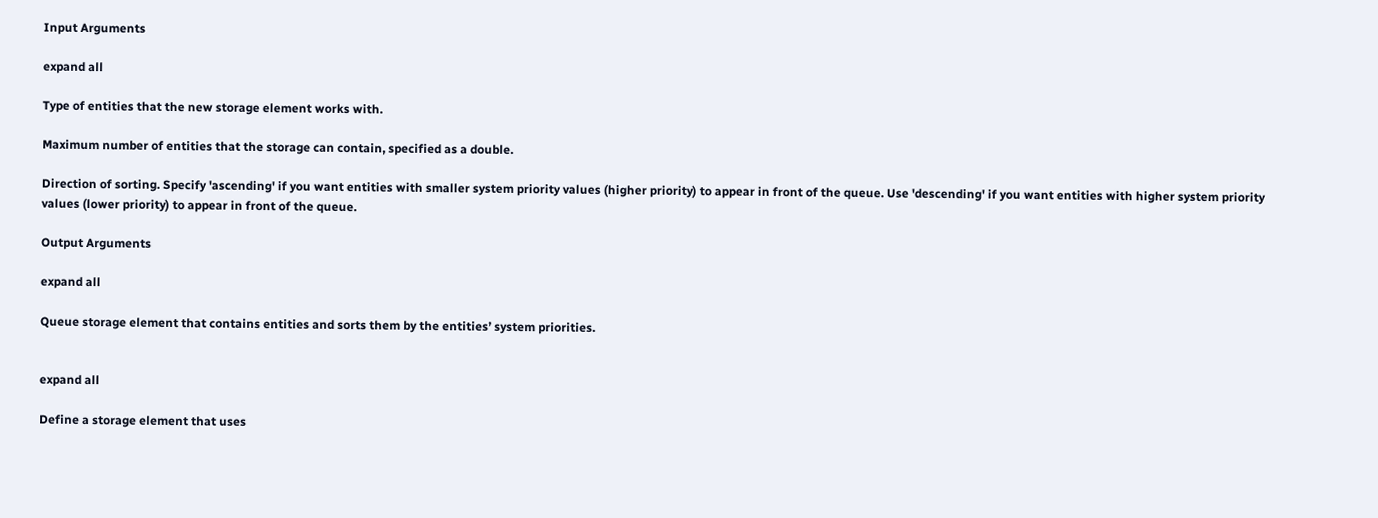Input Arguments

expand all

Type of entities that the new storage element works with.

Maximum number of entities that the storage can contain, specified as a double.

Direction of sorting. Specify 'ascending' if you want entities with smaller system priority values (higher priority) to appear in front of the queue. Use 'descending' if you want entities with higher system priority values (lower priority) to appear in front of the queue.

Output Arguments

expand all

Queue storage element that contains entities and sorts them by the entities’ system priorities.


expand all

Define a storage element that uses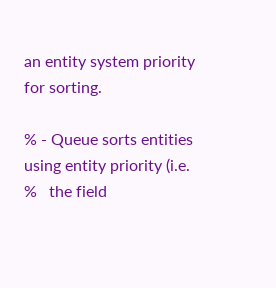an entity system priority for sorting.

% - Queue sorts entities using entity priority (i.e.
%   the field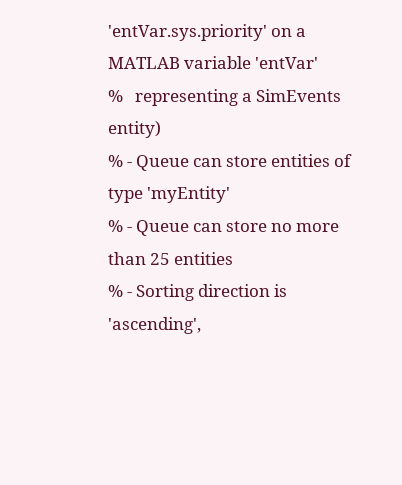'entVar.sys.priority' on a MATLAB variable 'entVar'
%   representing a SimEvents entity)
% - Queue can store entities of type 'myEntity'
% - Queue can store no more than 25 entities
% - Sorting direction is 'ascending',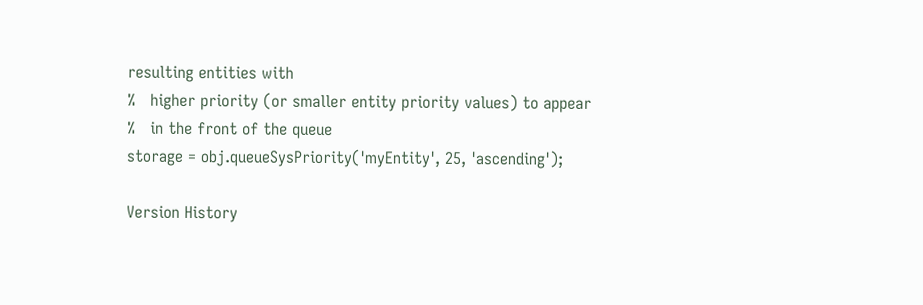resulting entities with
%   higher priority (or smaller entity priority values) to appear
%   in the front of the queue
storage = obj.queueSysPriority('myEntity', 25, 'ascending');

Version History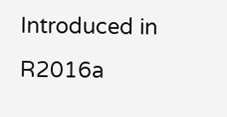Introduced in R2016a